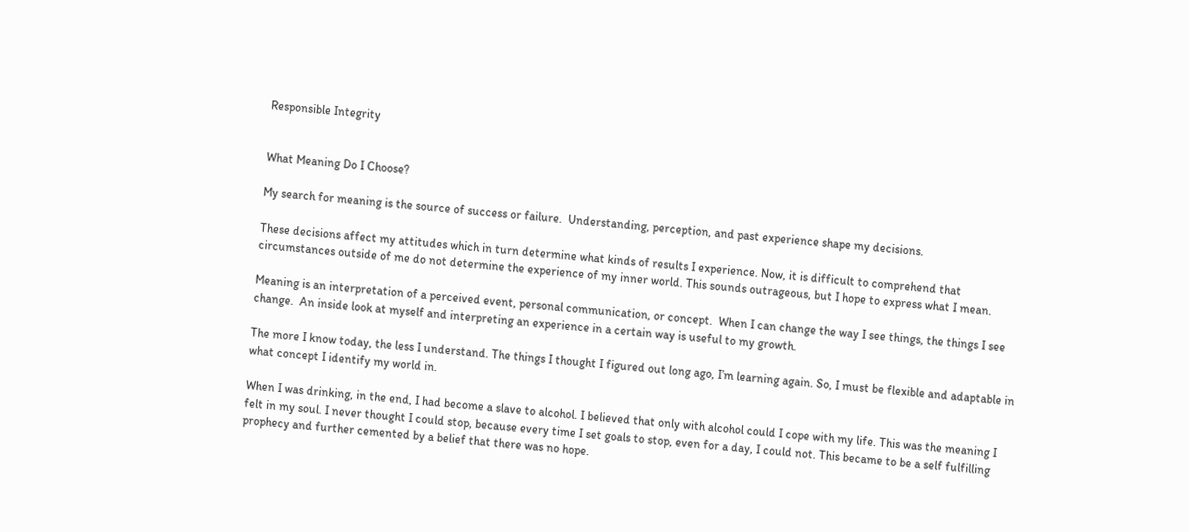Responsible Integrity


What Meaning Do I Choose?

My search for meaning is the source of success or failure.  Understanding, perception, and past experience shape my decisions.

These decisions affect my attitudes which in turn determine what kinds of results I experience. Now, it is difficult to comprehend that circumstances outside of me do not determine the experience of my inner world. This sounds outrageous, but I hope to express what I mean.

Meaning is an interpretation of a perceived event, personal communication, or concept.  When I can change the way I see things, the things I see change.  An inside look at myself and interpreting an experience in a certain way is useful to my growth.

The more I know today, the less I understand. The things I thought I figured out long ago, I’m learning again. So, I must be flexible and adaptable in what concept I identify my world in.

When I was drinking, in the end, I had become a slave to alcohol. I believed that only with alcohol could I cope with my life. This was the meaning I felt in my soul. I never thought I could stop, because every time I set goals to stop, even for a day, I could not. This became to be a self fulfilling prophecy and further cemented by a belief that there was no hope.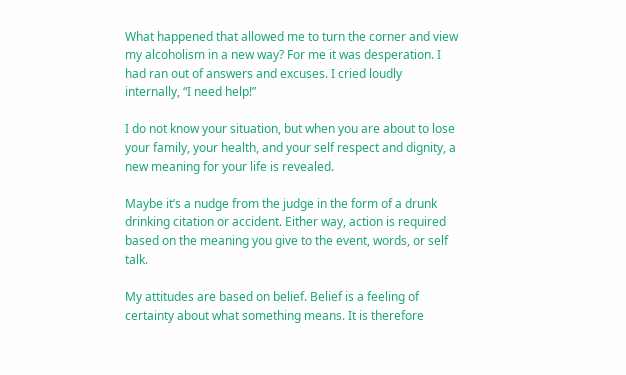What happened that allowed me to turn the corner and view my alcoholism in a new way? For me it was desperation. I had ran out of answers and excuses. I cried loudly internally, “I need help!”

I do not know your situation, but when you are about to lose your family, your health, and your self respect and dignity, a new meaning for your life is revealed.

Maybe it’s a nudge from the judge in the form of a drunk drinking citation or accident. Either way, action is required based on the meaning you give to the event, words, or self talk.

My attitudes are based on belief. Belief is a feeling of certainty about what something means. It is therefore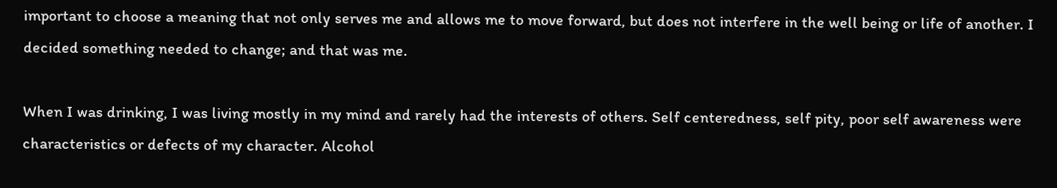important to choose a meaning that not only serves me and allows me to move forward, but does not interfere in the well being or life of another. I decided something needed to change; and that was me.

When I was drinking, I was living mostly in my mind and rarely had the interests of others. Self centeredness, self pity, poor self awareness were characteristics or defects of my character. Alcohol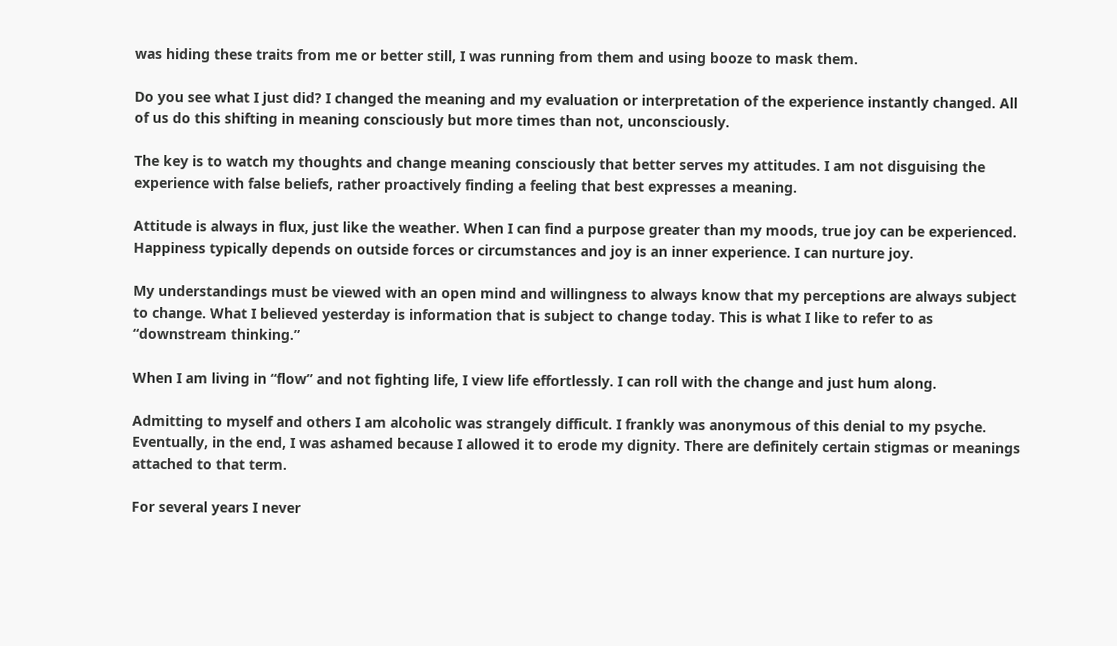was hiding these traits from me or better still, I was running from them and using booze to mask them.

Do you see what I just did? I changed the meaning and my evaluation or interpretation of the experience instantly changed. All of us do this shifting in meaning consciously but more times than not, unconsciously.

The key is to watch my thoughts and change meaning consciously that better serves my attitudes. I am not disguising the experience with false beliefs, rather proactively finding a feeling that best expresses a meaning.

Attitude is always in flux, just like the weather. When I can find a purpose greater than my moods, true joy can be experienced. Happiness typically depends on outside forces or circumstances and joy is an inner experience. I can nurture joy.

My understandings must be viewed with an open mind and willingness to always know that my perceptions are always subject to change. What I believed yesterday is information that is subject to change today. This is what I like to refer to as “downstream thinking.”

When I am living in “flow” and not fighting life, I view life effortlessly. I can roll with the change and just hum along.

Admitting to myself and others I am alcoholic was strangely difficult. I frankly was anonymous of this denial to my psyche. Eventually, in the end, I was ashamed because I allowed it to erode my dignity. There are definitely certain stigmas or meanings attached to that term.

For several years I never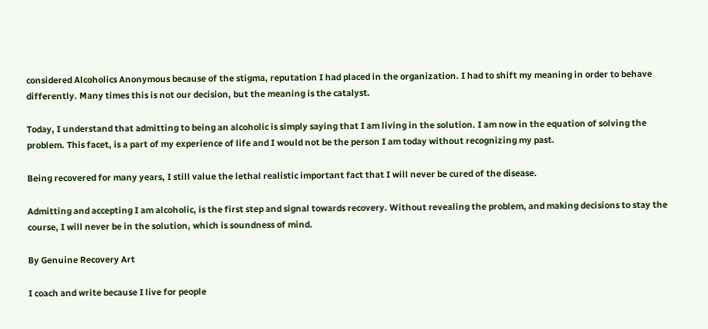considered Alcoholics Anonymous because of the stigma, reputation I had placed in the organization. I had to shift my meaning in order to behave differently. Many times this is not our decision, but the meaning is the catalyst.

Today, I understand that admitting to being an alcoholic is simply saying that I am living in the solution. I am now in the equation of solving the problem. This facet, is a part of my experience of life and I would not be the person I am today without recognizing my past.

Being recovered for many years, I still value the lethal realistic important fact that I will never be cured of the disease.

Admitting and accepting I am alcoholic, is the first step and signal towards recovery. Without revealing the problem, and making decisions to stay the course, I will never be in the solution, which is soundness of mind.

By Genuine Recovery Art

I coach and write because I live for people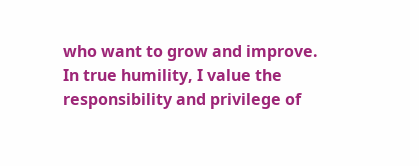who want to grow and improve. In true humility, I value the responsibility and privilege of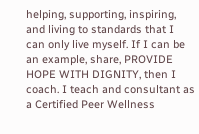helping, supporting, inspiring, and living to standards that I can only live myself. If I can be an example, share, PROVIDE HOPE WITH DIGNITY, then I coach. I teach and consultant as a Certified Peer Wellness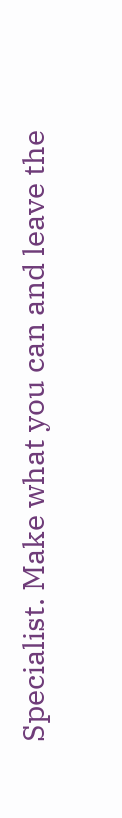Specialist. Make what you can and leave the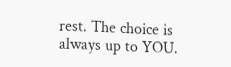rest. The choice is always up to YOU.